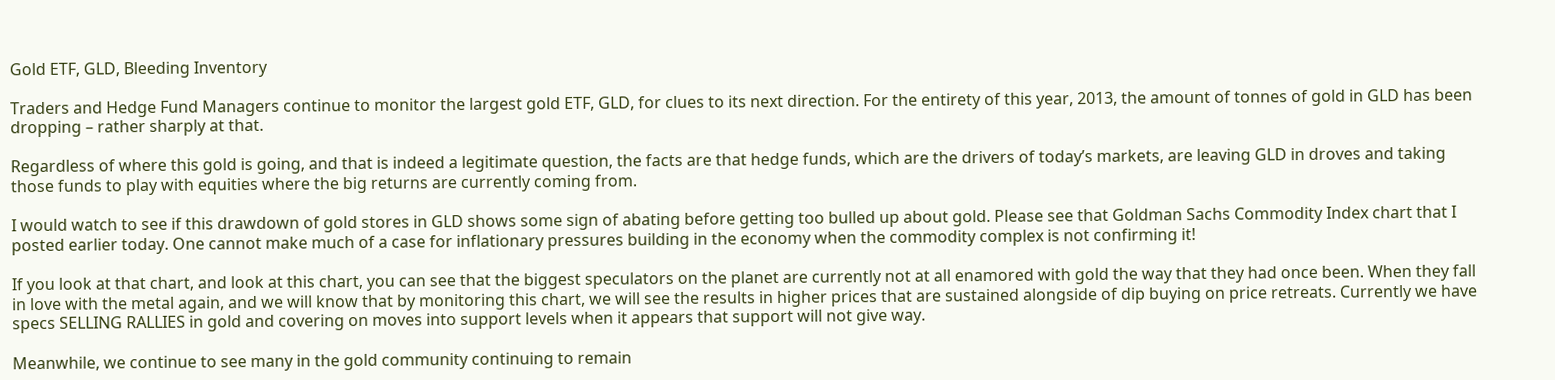Gold ETF, GLD, Bleeding Inventory

Traders and Hedge Fund Managers continue to monitor the largest gold ETF, GLD, for clues to its next direction. For the entirety of this year, 2013, the amount of tonnes of gold in GLD has been dropping – rather sharply at that.

Regardless of where this gold is going, and that is indeed a legitimate question, the facts are that hedge funds, which are the drivers of today’s markets, are leaving GLD in droves and taking those funds to play with equities where the big returns are currently coming from.

I would watch to see if this drawdown of gold stores in GLD shows some sign of abating before getting too bulled up about gold. Please see that Goldman Sachs Commodity Index chart that I posted earlier today. One cannot make much of a case for inflationary pressures building in the economy when the commodity complex is not confirming it!

If you look at that chart, and look at this chart, you can see that the biggest speculators on the planet are currently not at all enamored with gold the way that they had once been. When they fall in love with the metal again, and we will know that by monitoring this chart, we will see the results in higher prices that are sustained alongside of dip buying on price retreats. Currently we have specs SELLING RALLIES in gold and covering on moves into support levels when it appears that support will not give way.

Meanwhile, we continue to see many in the gold community continuing to remain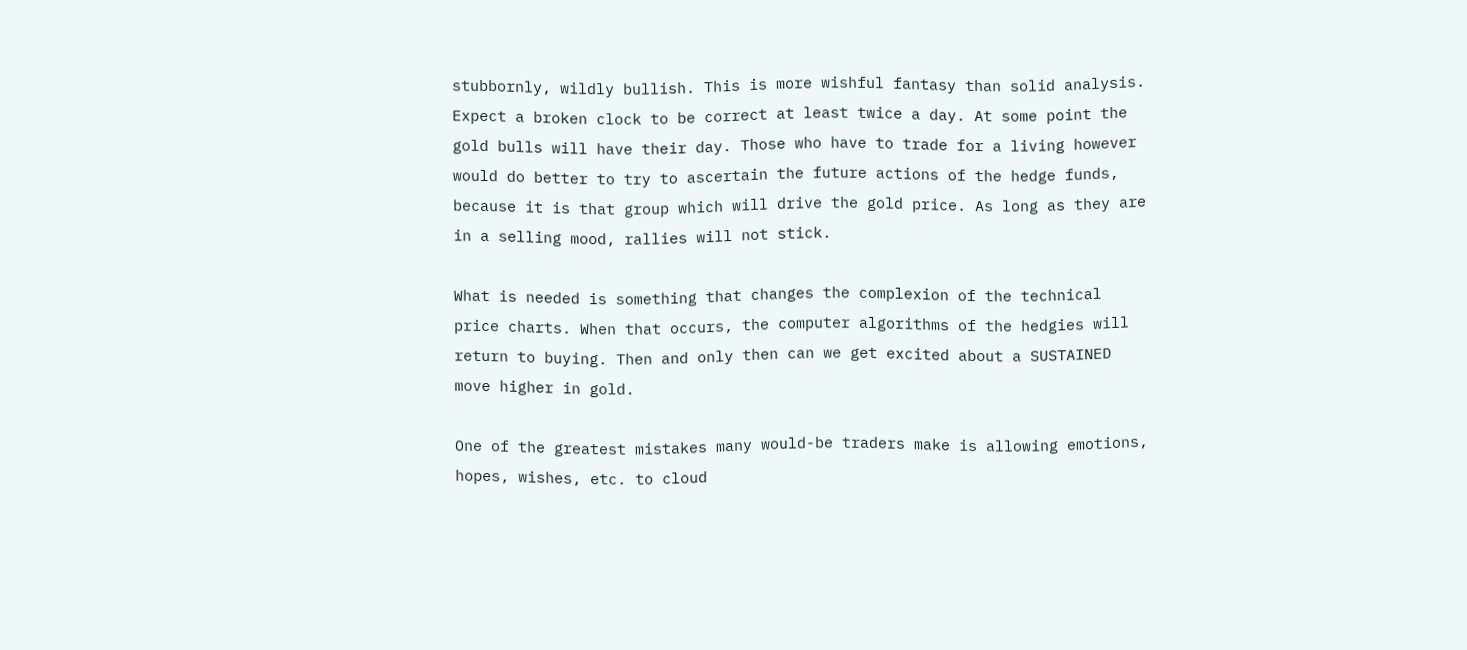stubbornly, wildly bullish. This is more wishful fantasy than solid analysis. Expect a broken clock to be correct at least twice a day. At some point the gold bulls will have their day. Those who have to trade for a living however would do better to try to ascertain the future actions of the hedge funds, because it is that group which will drive the gold price. As long as they are in a selling mood, rallies will not stick.

What is needed is something that changes the complexion of the technical price charts. When that occurs, the computer algorithms of the hedgies will return to buying. Then and only then can we get excited about a SUSTAINED move higher in gold.

One of the greatest mistakes many would-be traders make is allowing emotions, hopes, wishes, etc. to cloud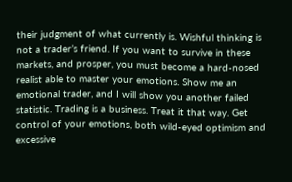their judgment of what currently is. Wishful thinking is not a trader’s friend. If you want to survive in these markets, and prosper, you must become a hard-nosed realist able to master your emotions. Show me an emotional trader, and I will show you another failed statistic. Trading is a business. Treat it that way. Get control of your emotions, both wild-eyed optimism and excessive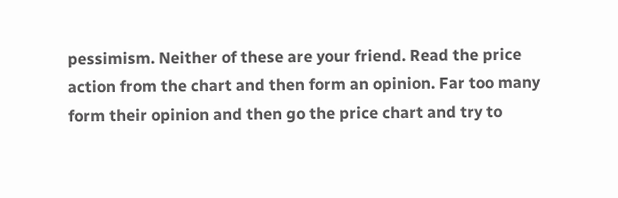pessimism. Neither of these are your friend. Read the price action from the chart and then form an opinion. Far too many form their opinion and then go the price chart and try to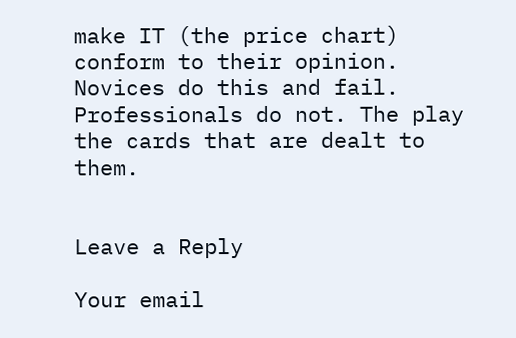make IT (the price chart) conform to their opinion. Novices do this and fail. Professionals do not. The play the cards that are dealt to them.


Leave a Reply

Your email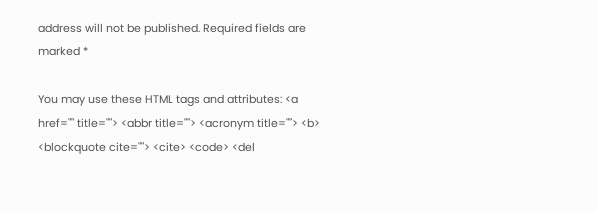address will not be published. Required fields are marked *

You may use these HTML tags and attributes: <a href="" title=""> <abbr title=""> <acronym title=""> <b> <blockquote cite=""> <cite> <code> <del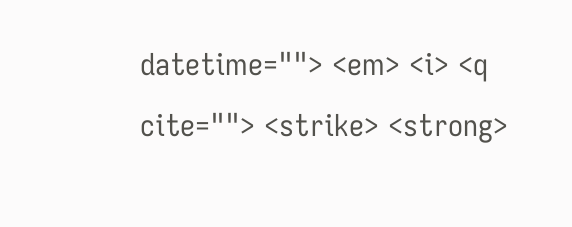datetime=""> <em> <i> <q cite=""> <strike> <strong>